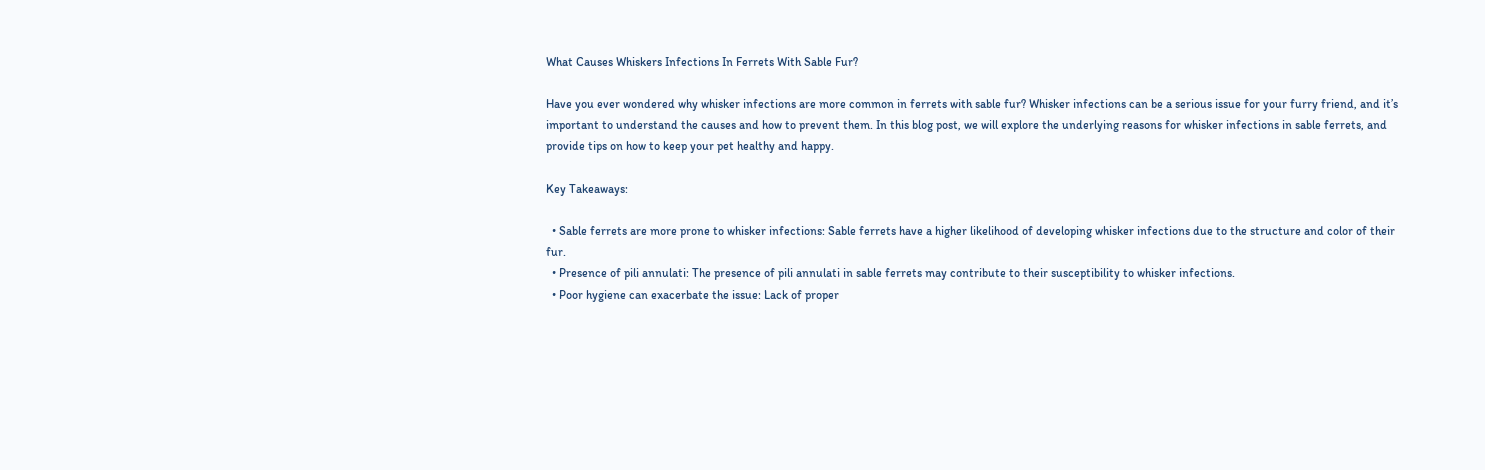What Causes Whiskers Infections In Ferrets With Sable Fur?

Have you ever wondered why whisker infections are more common in ferrets with sable fur? Whisker infections can be a serious issue for your furry friend, and it’s important to understand the causes and how to prevent them. In this blog post, we will explore the underlying reasons for whisker infections in sable ferrets, and provide tips on how to keep your pet healthy and happy.

Key Takeaways:

  • Sable ferrets are more prone to whisker infections: Sable ferrets have a higher likelihood of developing whisker infections due to the structure and color of their fur.
  • Presence of pili annulati: The presence of pili annulati in sable ferrets may contribute to their susceptibility to whisker infections.
  • Poor hygiene can exacerbate the issue: Lack of proper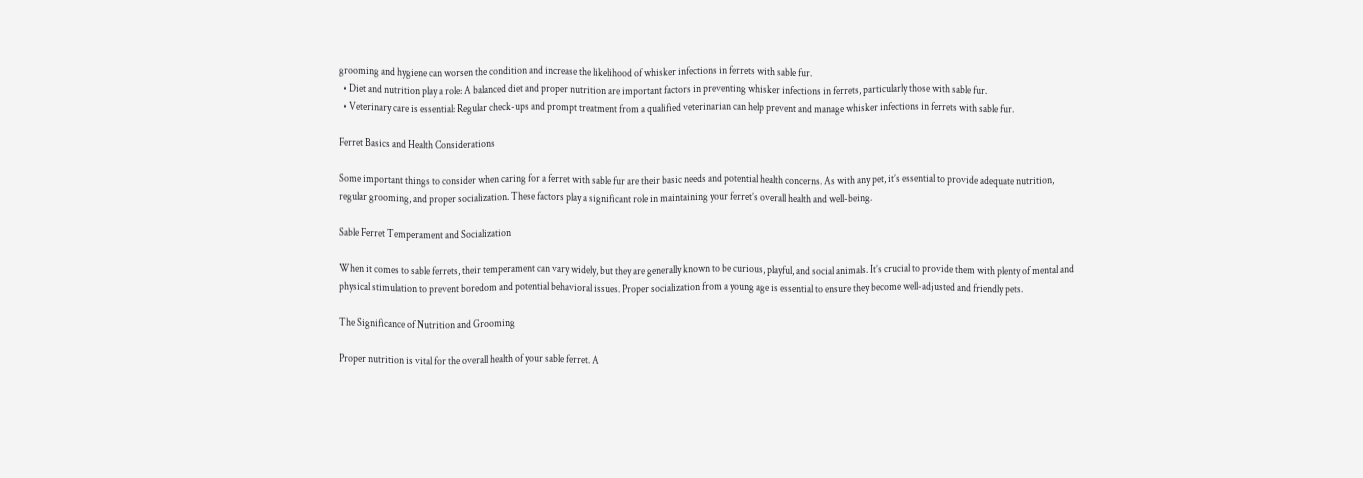grooming and hygiene can worsen the condition and increase the likelihood of whisker infections in ferrets with sable fur.
  • Diet and nutrition play a role: A balanced diet and proper nutrition are important factors in preventing whisker infections in ferrets, particularly those with sable fur.
  • Veterinary care is essential: Regular check-ups and prompt treatment from a qualified veterinarian can help prevent and manage whisker infections in ferrets with sable fur.

Ferret Basics and Health Considerations

Some important things to consider when caring for a ferret with sable fur are their basic needs and potential health concerns. As with any pet, it’s essential to provide adequate nutrition, regular grooming, and proper socialization. These factors play a significant role in maintaining your ferret’s overall health and well-being.

Sable Ferret Temperament and Socialization

When it comes to sable ferrets, their temperament can vary widely, but they are generally known to be curious, playful, and social animals. It’s crucial to provide them with plenty of mental and physical stimulation to prevent boredom and potential behavioral issues. Proper socialization from a young age is essential to ensure they become well-adjusted and friendly pets.

The Significance of Nutrition and Grooming

Proper nutrition is vital for the overall health of your sable ferret. A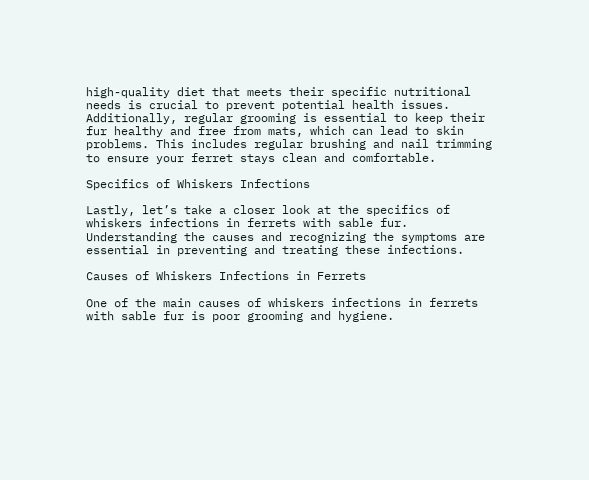high-quality diet that meets their specific nutritional needs is crucial to prevent potential health issues. Additionally, regular grooming is essential to keep their fur healthy and free from mats, which can lead to skin problems. This includes regular brushing and nail trimming to ensure your ferret stays clean and comfortable.

Specifics of Whiskers Infections

Lastly, let’s take a closer look at the specifics of whiskers infections in ferrets with sable fur. Understanding the causes and recognizing the symptoms are essential in preventing and treating these infections.

Causes of Whiskers Infections in Ferrets

One of the main causes of whiskers infections in ferrets with sable fur is poor grooming and hygiene.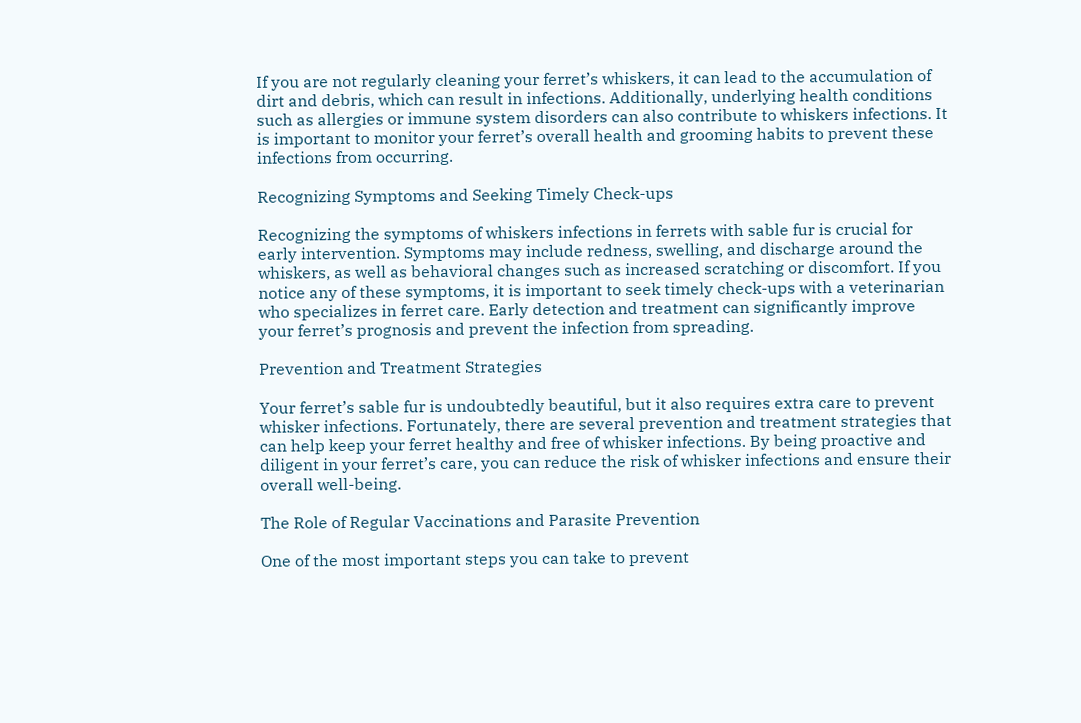If you are not regularly cleaning your ferret’s whiskers, it can lead to the accumulation of dirt and debris, which can result in infections. Additionally, underlying health conditions such as allergies or immune system disorders can also contribute to whiskers infections. It is important to monitor your ferret’s overall health and grooming habits to prevent these infections from occurring.

Recognizing Symptoms and Seeking Timely Check-ups

Recognizing the symptoms of whiskers infections in ferrets with sable fur is crucial for early intervention. Symptoms may include redness, swelling, and discharge around the whiskers, as well as behavioral changes such as increased scratching or discomfort. If you notice any of these symptoms, it is important to seek timely check-ups with a veterinarian who specializes in ferret care. Early detection and treatment can significantly improve your ferret’s prognosis and prevent the infection from spreading.

Prevention and Treatment Strategies

Your ferret’s sable fur is undoubtedly beautiful, but it also requires extra care to prevent whisker infections. Fortunately, there are several prevention and treatment strategies that can help keep your ferret healthy and free of whisker infections. By being proactive and diligent in your ferret’s care, you can reduce the risk of whisker infections and ensure their overall well-being.

The Role of Regular Vaccinations and Parasite Prevention

One of the most important steps you can take to prevent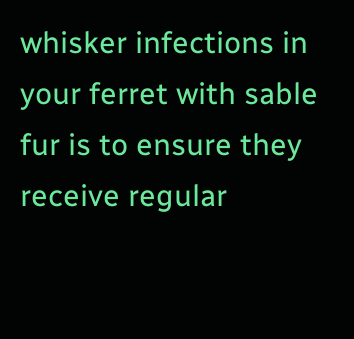whisker infections in your ferret with sable fur is to ensure they receive regular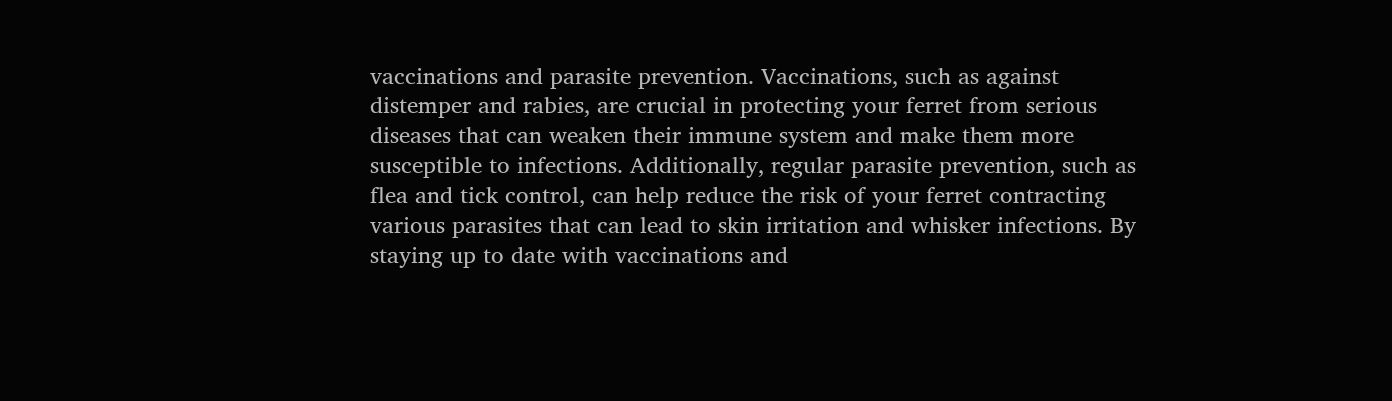vaccinations and parasite prevention. Vaccinations, such as against distemper and rabies, are crucial in protecting your ferret from serious diseases that can weaken their immune system and make them more susceptible to infections. Additionally, regular parasite prevention, such as flea and tick control, can help reduce the risk of your ferret contracting various parasites that can lead to skin irritation and whisker infections. By staying up to date with vaccinations and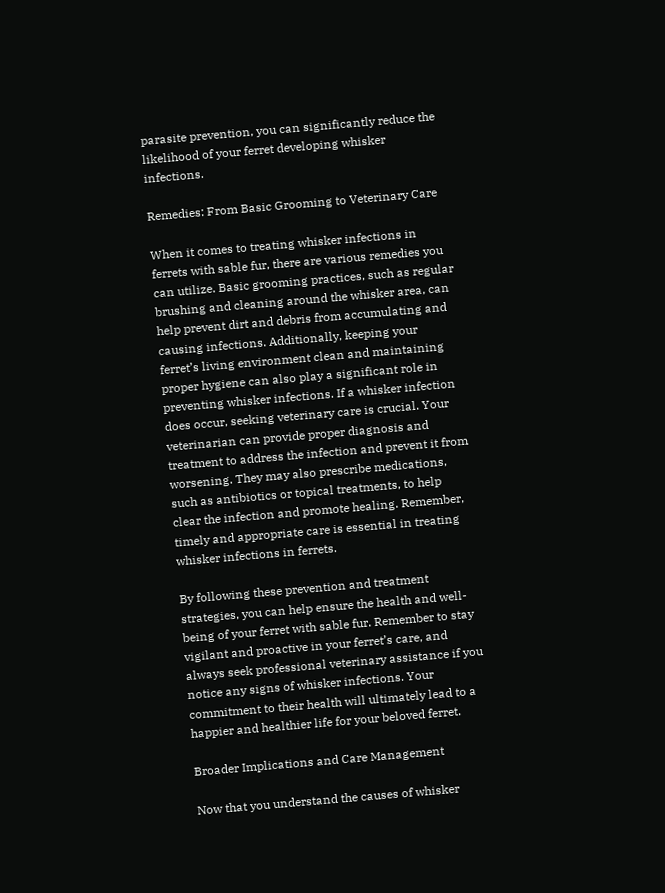parasite prevention, you can significantly reduce the likelihood of your ferret developing whisker infections.

Remedies: From Basic Grooming to Veterinary Care

When it comes to treating whisker infections in ferrets with sable fur, there are various remedies you can utilize. Basic grooming practices, such as regular brushing and cleaning around the whisker area, can help prevent dirt and debris from accumulating and causing infections. Additionally, keeping your ferret’s living environment clean and maintaining proper hygiene can also play a significant role in preventing whisker infections. If a whisker infection does occur, seeking veterinary care is crucial. Your veterinarian can provide proper diagnosis and treatment to address the infection and prevent it from worsening. They may also prescribe medications, such as antibiotics or topical treatments, to help clear the infection and promote healing. Remember, timely and appropriate care is essential in treating whisker infections in ferrets.

By following these prevention and treatment strategies, you can help ensure the health and well-being of your ferret with sable fur. Remember to stay vigilant and proactive in your ferret’s care, and always seek professional veterinary assistance if you notice any signs of whisker infections. Your commitment to their health will ultimately lead to a happier and healthier life for your beloved ferret.

Broader Implications and Care Management

Now that you understand the causes of whisker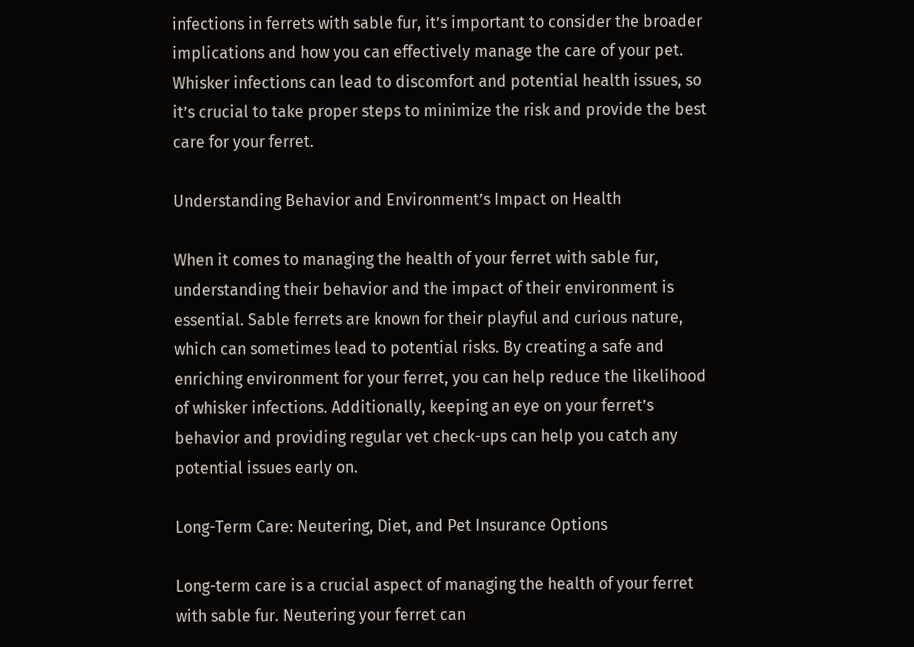infections in ferrets with sable fur, it’s important to consider the broader implications and how you can effectively manage the care of your pet. Whisker infections can lead to discomfort and potential health issues, so it’s crucial to take proper steps to minimize the risk and provide the best care for your ferret.

Understanding Behavior and Environment’s Impact on Health

When it comes to managing the health of your ferret with sable fur, understanding their behavior and the impact of their environment is essential. Sable ferrets are known for their playful and curious nature, which can sometimes lead to potential risks. By creating a safe and enriching environment for your ferret, you can help reduce the likelihood of whisker infections. Additionally, keeping an eye on your ferret’s behavior and providing regular vet check-ups can help you catch any potential issues early on.

Long-Term Care: Neutering, Diet, and Pet Insurance Options

Long-term care is a crucial aspect of managing the health of your ferret with sable fur. Neutering your ferret can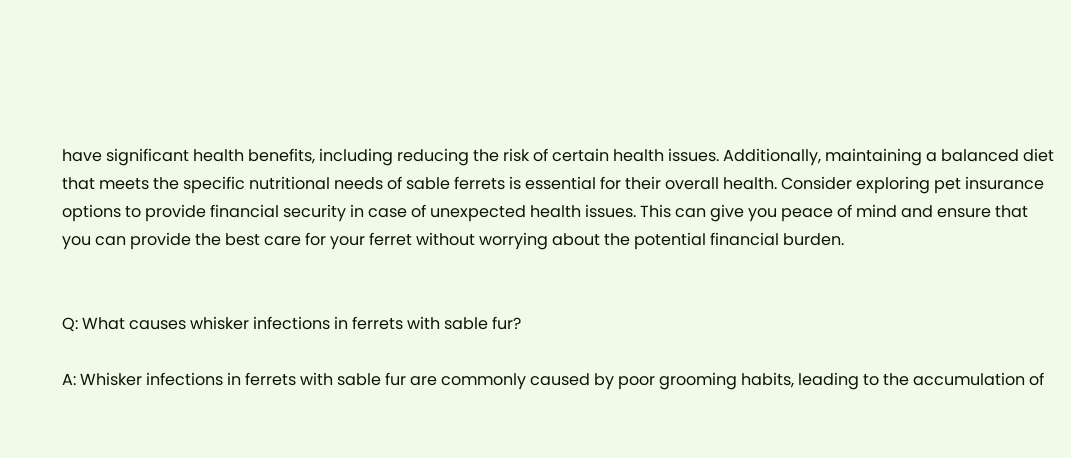have significant health benefits, including reducing the risk of certain health issues. Additionally, maintaining a balanced diet that meets the specific nutritional needs of sable ferrets is essential for their overall health. Consider exploring pet insurance options to provide financial security in case of unexpected health issues. This can give you peace of mind and ensure that you can provide the best care for your ferret without worrying about the potential financial burden.


Q: What causes whisker infections in ferrets with sable fur?

A: Whisker infections in ferrets with sable fur are commonly caused by poor grooming habits, leading to the accumulation of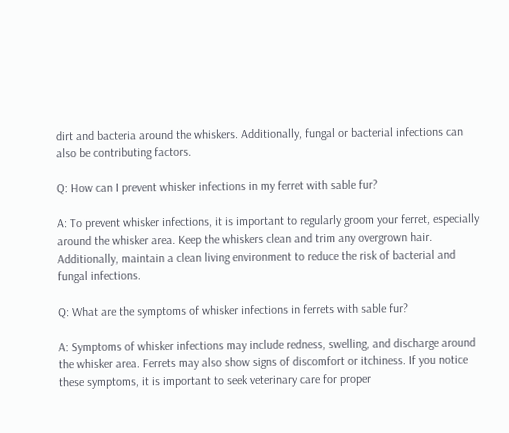dirt and bacteria around the whiskers. Additionally, fungal or bacterial infections can also be contributing factors.

Q: How can I prevent whisker infections in my ferret with sable fur?

A: To prevent whisker infections, it is important to regularly groom your ferret, especially around the whisker area. Keep the whiskers clean and trim any overgrown hair. Additionally, maintain a clean living environment to reduce the risk of bacterial and fungal infections.

Q: What are the symptoms of whisker infections in ferrets with sable fur?

A: Symptoms of whisker infections may include redness, swelling, and discharge around the whisker area. Ferrets may also show signs of discomfort or itchiness. If you notice these symptoms, it is important to seek veterinary care for proper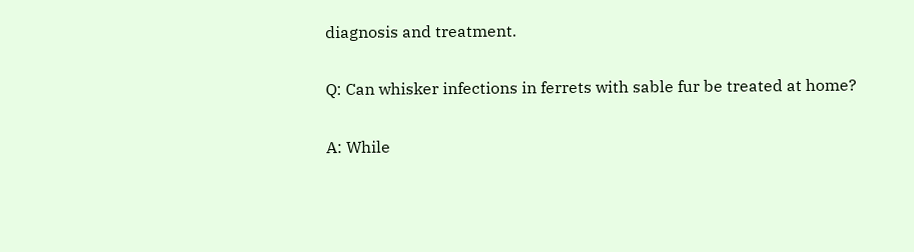diagnosis and treatment.

Q: Can whisker infections in ferrets with sable fur be treated at home?

A: While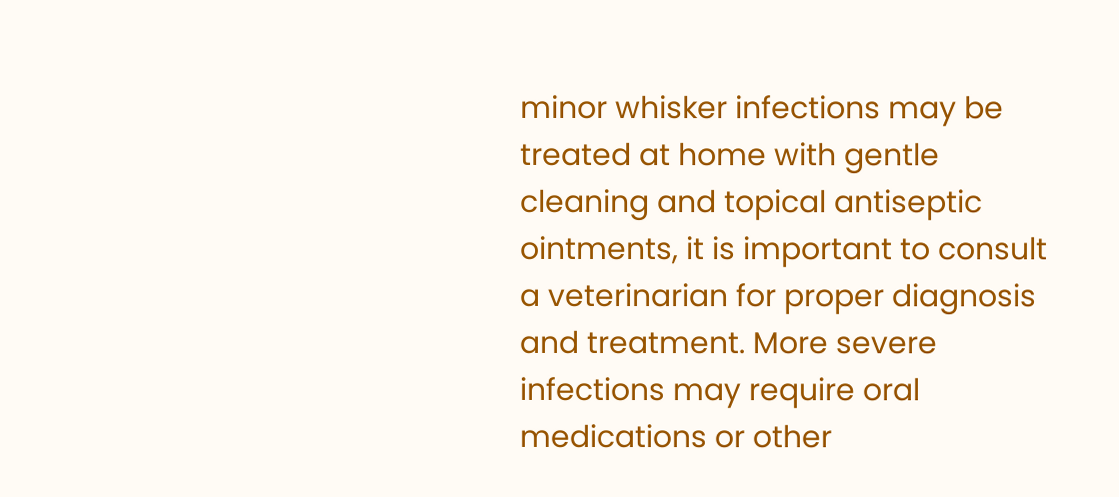minor whisker infections may be treated at home with gentle cleaning and topical antiseptic ointments, it is important to consult a veterinarian for proper diagnosis and treatment. More severe infections may require oral medications or other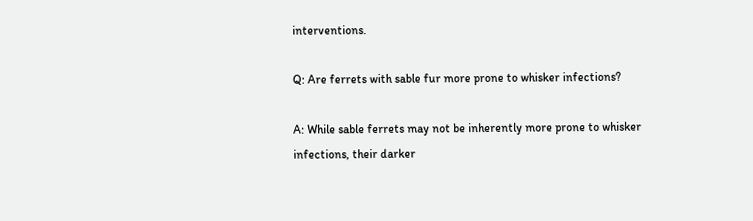interventions.

Q: Are ferrets with sable fur more prone to whisker infections?

A: While sable ferrets may not be inherently more prone to whisker infections, their darker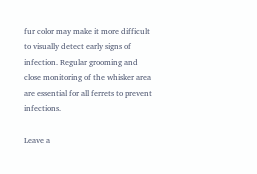fur color may make it more difficult to visually detect early signs of infection. Regular grooming and close monitoring of the whisker area are essential for all ferrets to prevent infections.

Leave a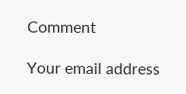Comment

Your email address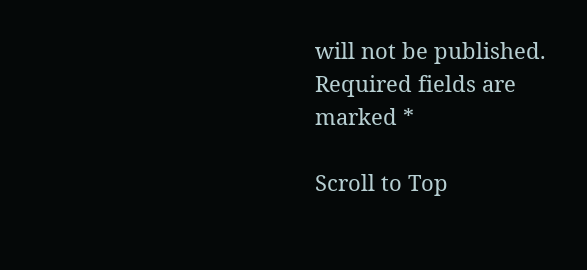will not be published. Required fields are marked *

Scroll to Top